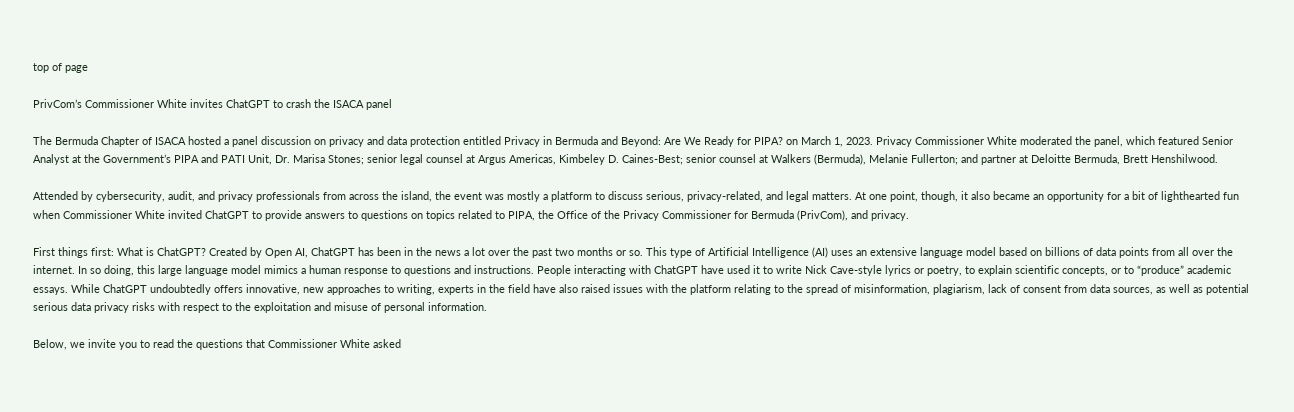top of page

PrivCom’s Commissioner White invites ChatGPT to crash the ISACA panel

The Bermuda Chapter of ISACA hosted a panel discussion on privacy and data protection entitled Privacy in Bermuda and Beyond: Are We Ready for PIPA? on March 1, 2023. Privacy Commissioner White moderated the panel, which featured Senior Analyst at the Government’s PIPA and PATI Unit, Dr. Marisa Stones; senior legal counsel at Argus Americas, Kimbeley D. Caines-Best; senior counsel at Walkers (Bermuda), Melanie Fullerton; and partner at Deloitte Bermuda, Brett Henshilwood.

Attended by cybersecurity, audit, and privacy professionals from across the island, the event was mostly a platform to discuss serious, privacy-related, and legal matters. At one point, though, it also became an opportunity for a bit of lighthearted fun when Commissioner White invited ChatGPT to provide answers to questions on topics related to PIPA, the Office of the Privacy Commissioner for Bermuda (PrivCom), and privacy.

First things first: What is ChatGPT? Created by Open AI, ChatGPT has been in the news a lot over the past two months or so. This type of Artificial Intelligence (AI) uses an extensive language model based on billions of data points from all over the internet. In so doing, this large language model mimics a human response to questions and instructions. People interacting with ChatGPT have used it to write Nick Cave-style lyrics or poetry, to explain scientific concepts, or to “produce” academic essays. While ChatGPT undoubtedly offers innovative, new approaches to writing, experts in the field have also raised issues with the platform relating to the spread of misinformation, plagiarism, lack of consent from data sources, as well as potential serious data privacy risks with respect to the exploitation and misuse of personal information.

Below, we invite you to read the questions that Commissioner White asked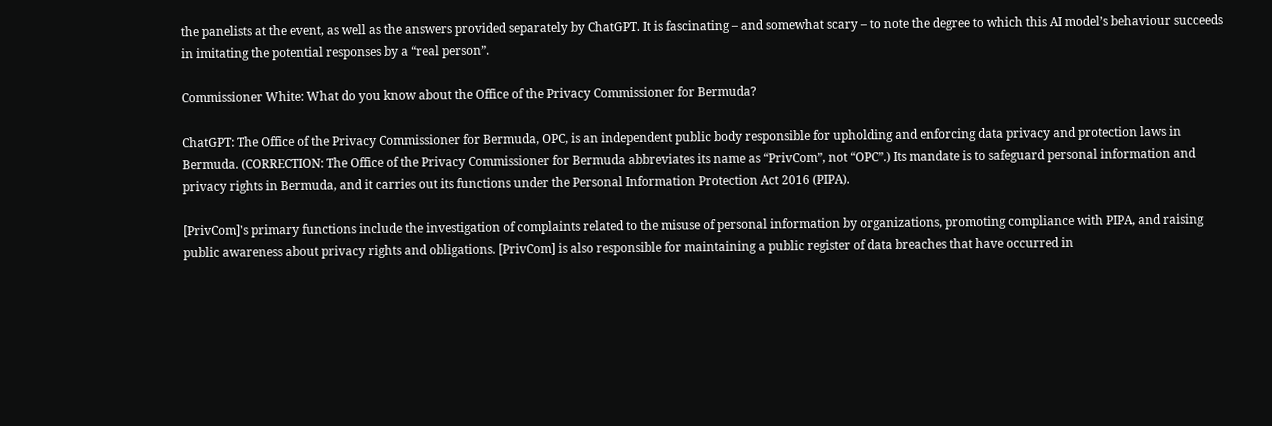the panelists at the event, as well as the answers provided separately by ChatGPT. It is fascinating – and somewhat scary – to note the degree to which this AI model’s behaviour succeeds in imitating the potential responses by a “real person”.

Commissioner White: What do you know about the Office of the Privacy Commissioner for Bermuda?

ChatGPT: The Office of the Privacy Commissioner for Bermuda, OPC, is an independent public body responsible for upholding and enforcing data privacy and protection laws in Bermuda. (CORRECTION: The Office of the Privacy Commissioner for Bermuda abbreviates its name as “PrivCom”, not “OPC”.) Its mandate is to safeguard personal information and privacy rights in Bermuda, and it carries out its functions under the Personal Information Protection Act 2016 (PIPA).

[PrivCom]'s primary functions include the investigation of complaints related to the misuse of personal information by organizations, promoting compliance with PIPA, and raising public awareness about privacy rights and obligations. [PrivCom] is also responsible for maintaining a public register of data breaches that have occurred in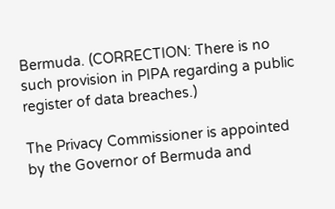Bermuda. (CORRECTION: There is no such provision in PIPA regarding a public register of data breaches.)

The Privacy Commissioner is appointed by the Governor of Bermuda and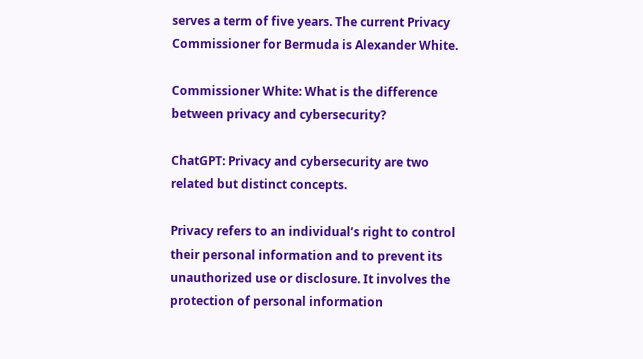serves a term of five years. The current Privacy Commissioner for Bermuda is Alexander White.

Commissioner White: What is the difference between privacy and cybersecurity?

ChatGPT: Privacy and cybersecurity are two related but distinct concepts.

Privacy refers to an individual’s right to control their personal information and to prevent its unauthorized use or disclosure. It involves the protection of personal information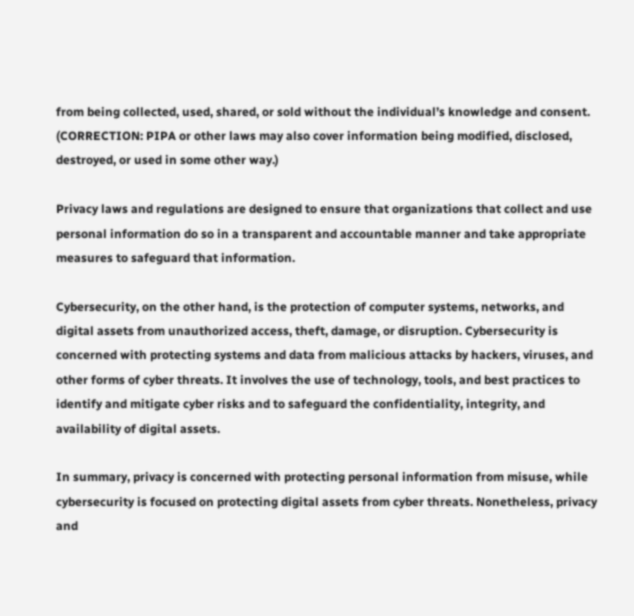from being collected, used, shared, or sold without the individual’s knowledge and consent. (CORRECTION: PIPA or other laws may also cover information being modified, disclosed, destroyed, or used in some other way.)

Privacy laws and regulations are designed to ensure that organizations that collect and use personal information do so in a transparent and accountable manner and take appropriate measures to safeguard that information.

Cybersecurity, on the other hand, is the protection of computer systems, networks, and digital assets from unauthorized access, theft, damage, or disruption. Cybersecurity is concerned with protecting systems and data from malicious attacks by hackers, viruses, and other forms of cyber threats. It involves the use of technology, tools, and best practices to identify and mitigate cyber risks and to safeguard the confidentiality, integrity, and availability of digital assets.

In summary, privacy is concerned with protecting personal information from misuse, while cybersecurity is focused on protecting digital assets from cyber threats. Nonetheless, privacy and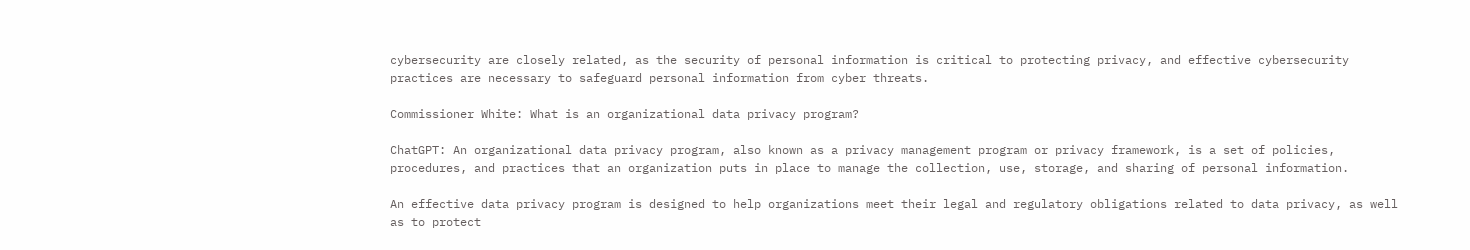cybersecurity are closely related, as the security of personal information is critical to protecting privacy, and effective cybersecurity practices are necessary to safeguard personal information from cyber threats.

Commissioner White: What is an organizational data privacy program?

ChatGPT: An organizational data privacy program, also known as a privacy management program or privacy framework, is a set of policies, procedures, and practices that an organization puts in place to manage the collection, use, storage, and sharing of personal information.

An effective data privacy program is designed to help organizations meet their legal and regulatory obligations related to data privacy, as well as to protect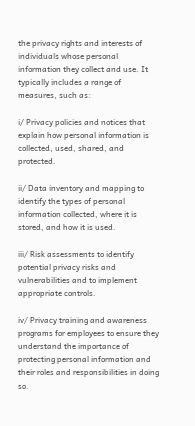the privacy rights and interests of individuals whose personal information they collect and use. It typically includes a range of measures, such as:

i/ Privacy policies and notices that explain how personal information is collected, used, shared, and protected.

ii/ Data inventory and mapping to identify the types of personal information collected, where it is stored, and how it is used.

iii/ Risk assessments to identify potential privacy risks and vulnerabilities and to implement appropriate controls.

iv/ Privacy training and awareness programs for employees to ensure they understand the importance of protecting personal information and their roles and responsibilities in doing so.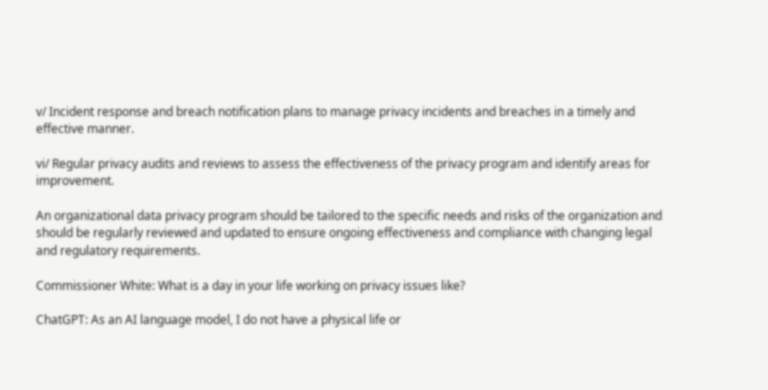v/ Incident response and breach notification plans to manage privacy incidents and breaches in a timely and effective manner.

vi/ Regular privacy audits and reviews to assess the effectiveness of the privacy program and identify areas for improvement.

An organizational data privacy program should be tailored to the specific needs and risks of the organization and should be regularly reviewed and updated to ensure ongoing effectiveness and compliance with changing legal and regulatory requirements.

Commissioner White: What is a day in your life working on privacy issues like?

ChatGPT: As an AI language model, I do not have a physical life or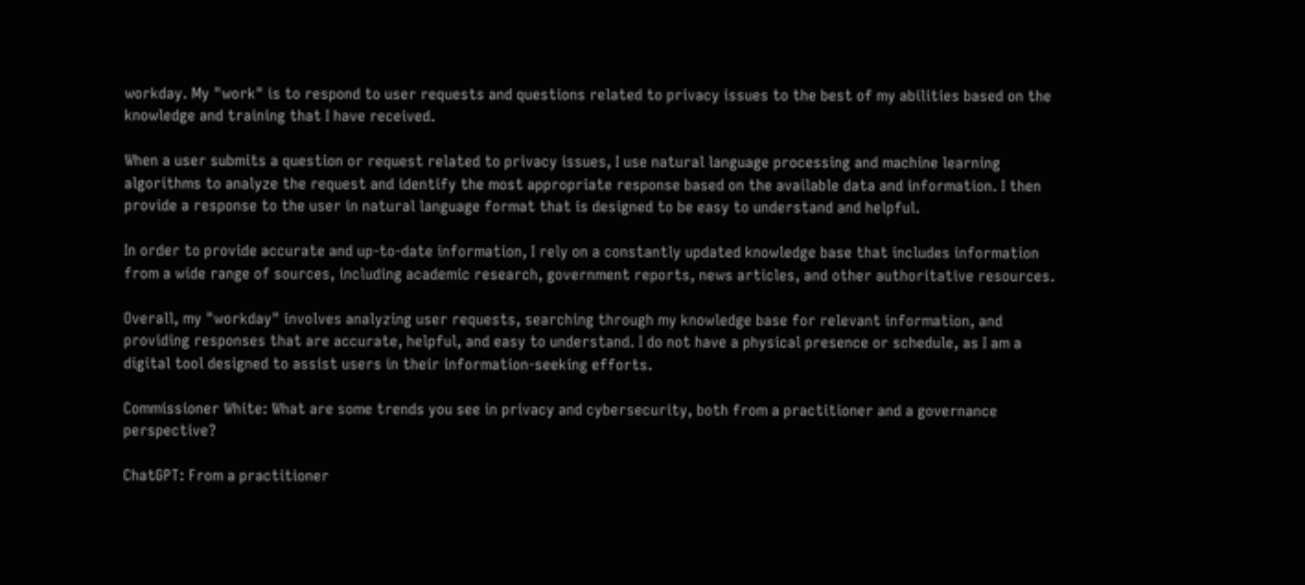workday. My "work" is to respond to user requests and questions related to privacy issues to the best of my abilities based on the knowledge and training that I have received.

When a user submits a question or request related to privacy issues, I use natural language processing and machine learning algorithms to analyze the request and identify the most appropriate response based on the available data and information. I then provide a response to the user in natural language format that is designed to be easy to understand and helpful.

In order to provide accurate and up-to-date information, I rely on a constantly updated knowledge base that includes information from a wide range of sources, including academic research, government reports, news articles, and other authoritative resources.

Overall, my "workday" involves analyzing user requests, searching through my knowledge base for relevant information, and providing responses that are accurate, helpful, and easy to understand. I do not have a physical presence or schedule, as I am a digital tool designed to assist users in their information-seeking efforts.

Commissioner White: What are some trends you see in privacy and cybersecurity, both from a practitioner and a governance perspective?

ChatGPT: From a practitioner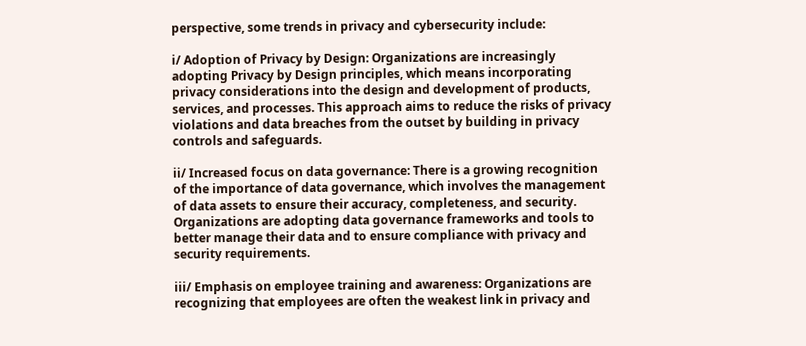perspective, some trends in privacy and cybersecurity include:

i/ Adoption of Privacy by Design: Organizations are increasingly adopting Privacy by Design principles, which means incorporating privacy considerations into the design and development of products, services, and processes. This approach aims to reduce the risks of privacy violations and data breaches from the outset by building in privacy controls and safeguards.

ii/ Increased focus on data governance: There is a growing recognition of the importance of data governance, which involves the management of data assets to ensure their accuracy, completeness, and security. Organizations are adopting data governance frameworks and tools to better manage their data and to ensure compliance with privacy and security requirements.

iii/ Emphasis on employee training and awareness: Organizations are recognizing that employees are often the weakest link in privacy and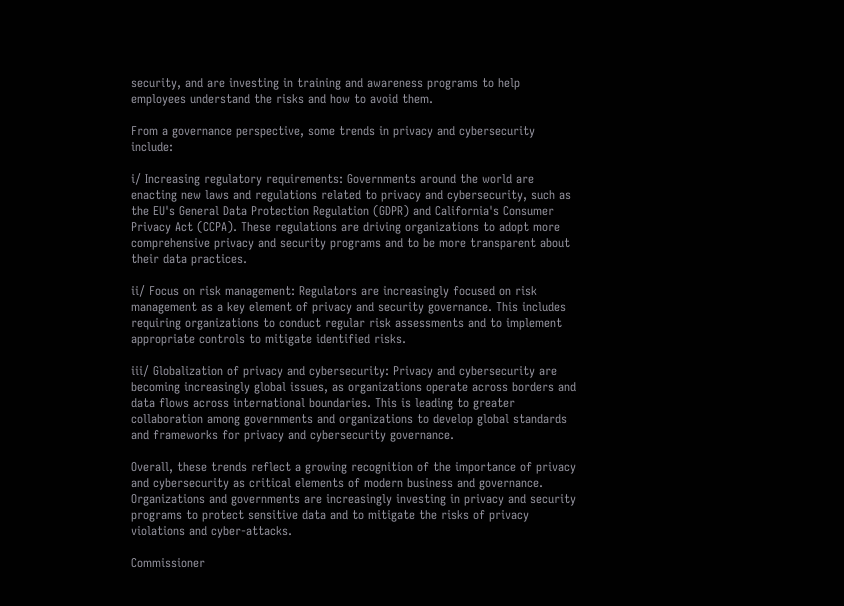security, and are investing in training and awareness programs to help employees understand the risks and how to avoid them.

From a governance perspective, some trends in privacy and cybersecurity include:

i/ Increasing regulatory requirements: Governments around the world are enacting new laws and regulations related to privacy and cybersecurity, such as the EU's General Data Protection Regulation (GDPR) and California's Consumer Privacy Act (CCPA). These regulations are driving organizations to adopt more comprehensive privacy and security programs and to be more transparent about their data practices.

ii/ Focus on risk management: Regulators are increasingly focused on risk management as a key element of privacy and security governance. This includes requiring organizations to conduct regular risk assessments and to implement appropriate controls to mitigate identified risks.

iii/ Globalization of privacy and cybersecurity: Privacy and cybersecurity are becoming increasingly global issues, as organizations operate across borders and data flows across international boundaries. This is leading to greater collaboration among governments and organizations to develop global standards and frameworks for privacy and cybersecurity governance.

Overall, these trends reflect a growing recognition of the importance of privacy and cybersecurity as critical elements of modern business and governance. Organizations and governments are increasingly investing in privacy and security programs to protect sensitive data and to mitigate the risks of privacy violations and cyber-attacks.

Commissioner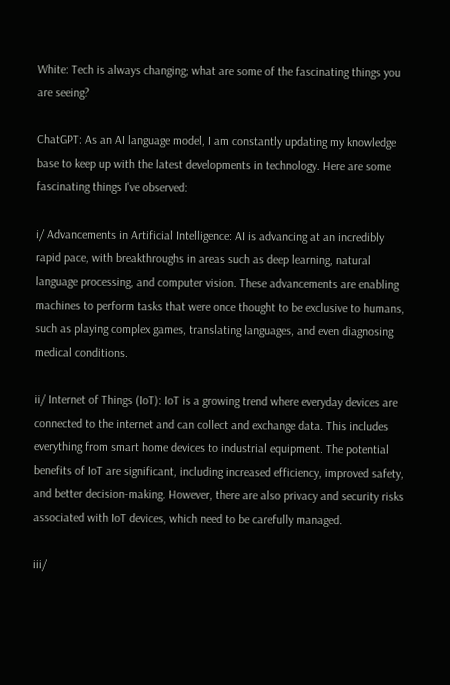White: Tech is always changing; what are some of the fascinating things you are seeing?

ChatGPT: As an AI language model, I am constantly updating my knowledge base to keep up with the latest developments in technology. Here are some fascinating things I've observed:

i/ Advancements in Artificial Intelligence: AI is advancing at an incredibly rapid pace, with breakthroughs in areas such as deep learning, natural language processing, and computer vision. These advancements are enabling machines to perform tasks that were once thought to be exclusive to humans, such as playing complex games, translating languages, and even diagnosing medical conditions.

ii/ Internet of Things (IoT): IoT is a growing trend where everyday devices are connected to the internet and can collect and exchange data. This includes everything from smart home devices to industrial equipment. The potential benefits of IoT are significant, including increased efficiency, improved safety, and better decision-making. However, there are also privacy and security risks associated with IoT devices, which need to be carefully managed.

iii/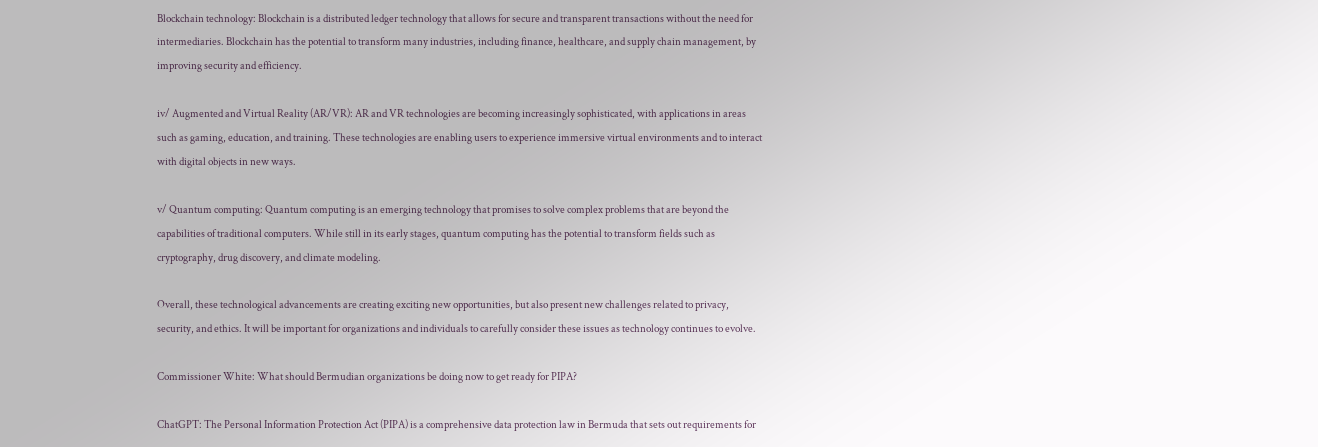Blockchain technology: Blockchain is a distributed ledger technology that allows for secure and transparent transactions without the need for intermediaries. Blockchain has the potential to transform many industries, including finance, healthcare, and supply chain management, by improving security and efficiency.

iv/ Augmented and Virtual Reality (AR/VR): AR and VR technologies are becoming increasingly sophisticated, with applications in areas such as gaming, education, and training. These technologies are enabling users to experience immersive virtual environments and to interact with digital objects in new ways.

v/ Quantum computing: Quantum computing is an emerging technology that promises to solve complex problems that are beyond the capabilities of traditional computers. While still in its early stages, quantum computing has the potential to transform fields such as cryptography, drug discovery, and climate modeling.

Overall, these technological advancements are creating exciting new opportunities, but also present new challenges related to privacy, security, and ethics. It will be important for organizations and individuals to carefully consider these issues as technology continues to evolve.

Commissioner White: What should Bermudian organizations be doing now to get ready for PIPA?

ChatGPT: The Personal Information Protection Act (PIPA) is a comprehensive data protection law in Bermuda that sets out requirements for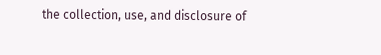the collection, use, and disclosure of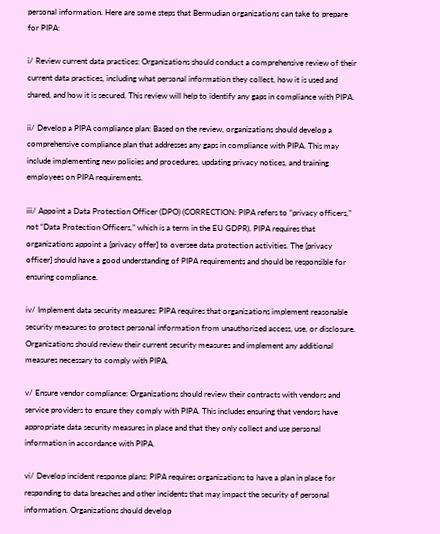personal information. Here are some steps that Bermudian organizations can take to prepare for PIPA:

i/ Review current data practices: Organizations should conduct a comprehensive review of their current data practices, including what personal information they collect, how it is used and shared, and how it is secured. This review will help to identify any gaps in compliance with PIPA.

ii/ Develop a PIPA compliance plan: Based on the review, organizations should develop a comprehensive compliance plan that addresses any gaps in compliance with PIPA. This may include implementing new policies and procedures, updating privacy notices, and training employees on PIPA requirements.

iii/ Appoint a Data Protection Officer (DPO) (CORRECTION: PIPA refers to “privacy officers,” not “Data Protection Officers,” which is a term in the EU GDPR). PIPA requires that organizations appoint a [privacy offer] to oversee data protection activities. The [privacy officer] should have a good understanding of PIPA requirements and should be responsible for ensuring compliance.

iv/ Implement data security measures: PIPA requires that organizations implement reasonable security measures to protect personal information from unauthorized access, use, or disclosure. Organizations should review their current security measures and implement any additional measures necessary to comply with PIPA.

v/ Ensure vendor compliance: Organizations should review their contracts with vendors and service providers to ensure they comply with PIPA. This includes ensuring that vendors have appropriate data security measures in place and that they only collect and use personal information in accordance with PIPA.

vi/ Develop incident response plans: PIPA requires organizations to have a plan in place for responding to data breaches and other incidents that may impact the security of personal information. Organizations should develop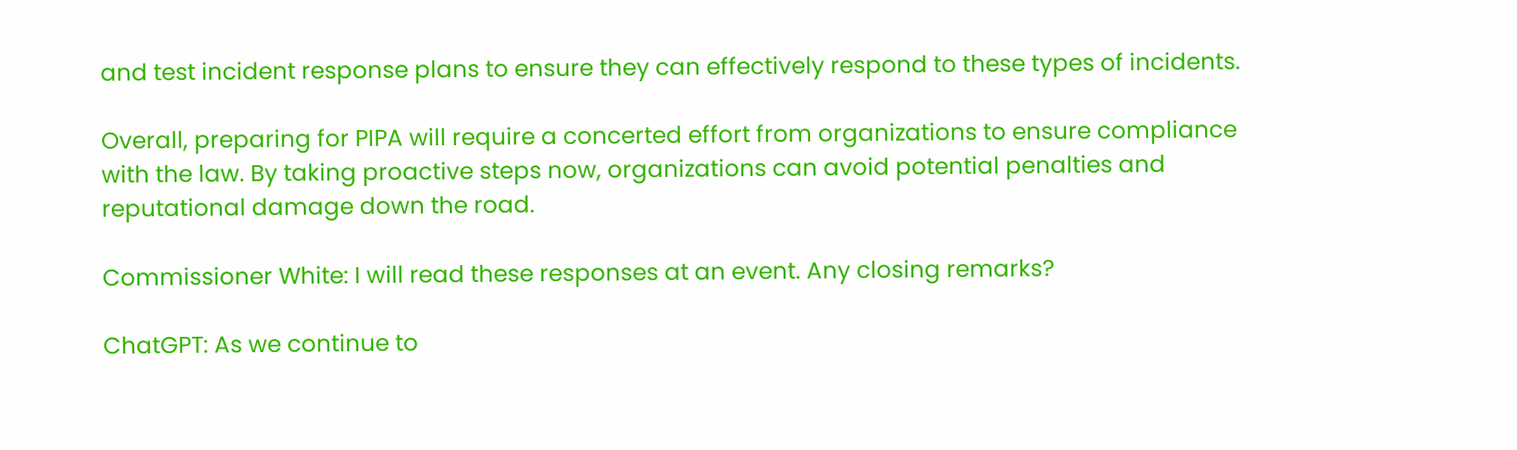and test incident response plans to ensure they can effectively respond to these types of incidents.

Overall, preparing for PIPA will require a concerted effort from organizations to ensure compliance with the law. By taking proactive steps now, organizations can avoid potential penalties and reputational damage down the road.

Commissioner White: I will read these responses at an event. Any closing remarks?

ChatGPT: As we continue to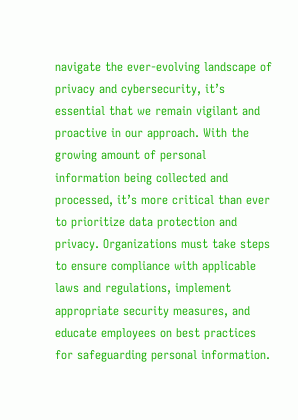navigate the ever-evolving landscape of privacy and cybersecurity, it’s essential that we remain vigilant and proactive in our approach. With the growing amount of personal information being collected and processed, it’s more critical than ever to prioritize data protection and privacy. Organizations must take steps to ensure compliance with applicable laws and regulations, implement appropriate security measures, and educate employees on best practices for safeguarding personal information.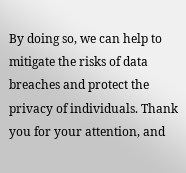By doing so, we can help to mitigate the risks of data breaches and protect the privacy of individuals. Thank you for your attention, and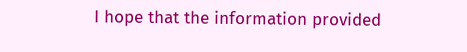I hope that the information provided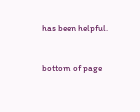has been helpful.


bottom of page